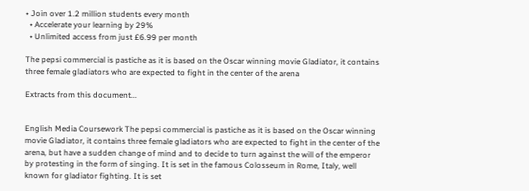• Join over 1.2 million students every month
  • Accelerate your learning by 29%
  • Unlimited access from just £6.99 per month

The pepsi commercial is pastiche as it is based on the Oscar winning movie Gladiator, it contains three female gladiators who are expected to fight in the center of the arena

Extracts from this document...


English Media Coursework The pepsi commercial is pastiche as it is based on the Oscar winning movie Gladiator, it contains three female gladiators who are expected to fight in the center of the arena, but have a sudden change of mind and to decide to turn against the will of the emperor by protesting in the form of singing. It is set in the famous Colosseum in Rome, Italy, well known for gladiator fighting. It is set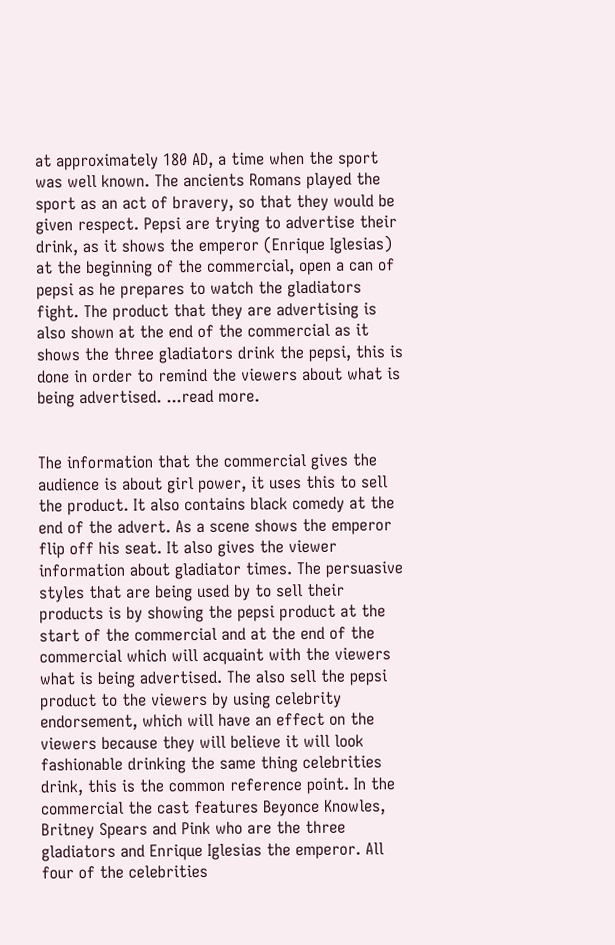at approximately 180 AD, a time when the sport was well known. The ancients Romans played the sport as an act of bravery, so that they would be given respect. Pepsi are trying to advertise their drink, as it shows the emperor (Enrique Iglesias) at the beginning of the commercial, open a can of pepsi as he prepares to watch the gladiators fight. The product that they are advertising is also shown at the end of the commercial as it shows the three gladiators drink the pepsi, this is done in order to remind the viewers about what is being advertised. ...read more.


The information that the commercial gives the audience is about girl power, it uses this to sell the product. It also contains black comedy at the end of the advert. As a scene shows the emperor flip off his seat. It also gives the viewer information about gladiator times. The persuasive styles that are being used by to sell their products is by showing the pepsi product at the start of the commercial and at the end of the commercial which will acquaint with the viewers what is being advertised. The also sell the pepsi product to the viewers by using celebrity endorsement, which will have an effect on the viewers because they will believe it will look fashionable drinking the same thing celebrities drink, this is the common reference point. In the commercial the cast features Beyonce Knowles, Britney Spears and Pink who are the three gladiators and Enrique Iglesias the emperor. All four of the celebrities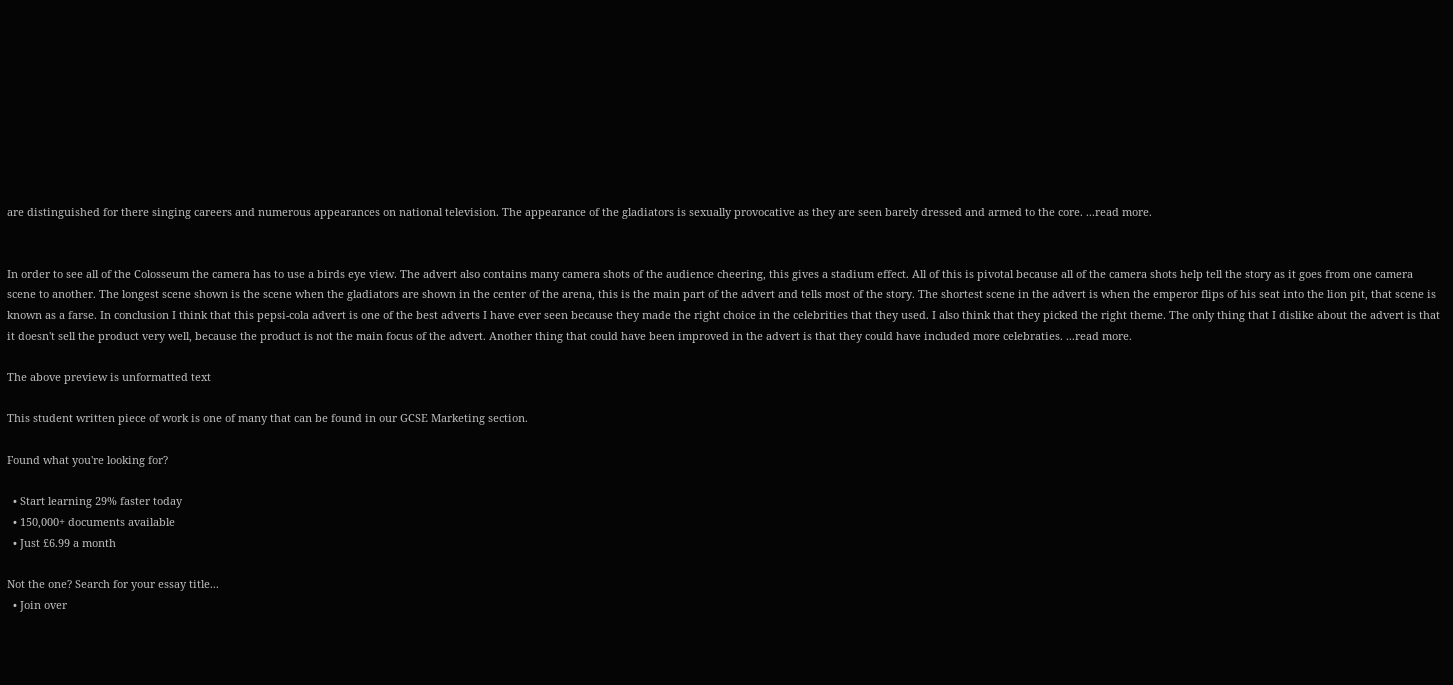are distinguished for there singing careers and numerous appearances on national television. The appearance of the gladiators is sexually provocative as they are seen barely dressed and armed to the core. ...read more.


In order to see all of the Colosseum the camera has to use a birds eye view. The advert also contains many camera shots of the audience cheering, this gives a stadium effect. All of this is pivotal because all of the camera shots help tell the story as it goes from one camera scene to another. The longest scene shown is the scene when the gladiators are shown in the center of the arena, this is the main part of the advert and tells most of the story. The shortest scene in the advert is when the emperor flips of his seat into the lion pit, that scene is known as a farse. In conclusion I think that this pepsi-cola advert is one of the best adverts I have ever seen because they made the right choice in the celebrities that they used. I also think that they picked the right theme. The only thing that I dislike about the advert is that it doesn't sell the product very well, because the product is not the main focus of the advert. Another thing that could have been improved in the advert is that they could have included more celebraties. ...read more.

The above preview is unformatted text

This student written piece of work is one of many that can be found in our GCSE Marketing section.

Found what you're looking for?

  • Start learning 29% faster today
  • 150,000+ documents available
  • Just £6.99 a month

Not the one? Search for your essay title...
  • Join over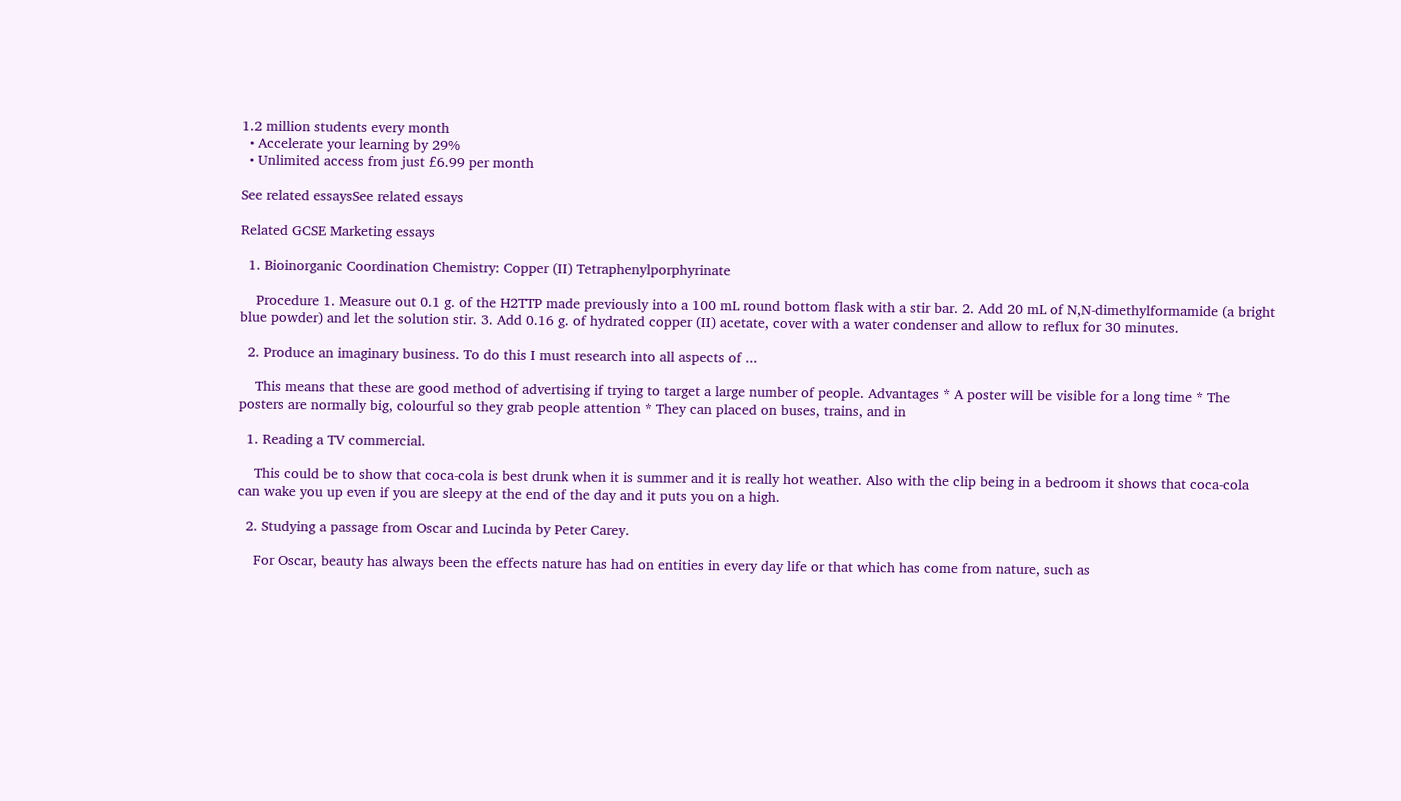1.2 million students every month
  • Accelerate your learning by 29%
  • Unlimited access from just £6.99 per month

See related essaysSee related essays

Related GCSE Marketing essays

  1. Bioinorganic Coordination Chemistry: Copper (II) Tetraphenylporphyrinate

    Procedure 1. Measure out 0.1 g. of the H2TTP made previously into a 100 mL round bottom flask with a stir bar. 2. Add 20 mL of N,N-dimethylformamide (a bright blue powder) and let the solution stir. 3. Add 0.16 g. of hydrated copper (II) acetate, cover with a water condenser and allow to reflux for 30 minutes.

  2. Produce an imaginary business. To do this I must research into all aspects of ...

    This means that these are good method of advertising if trying to target a large number of people. Advantages * A poster will be visible for a long time * The posters are normally big, colourful so they grab people attention * They can placed on buses, trains, and in

  1. Reading a TV commercial.

    This could be to show that coca-cola is best drunk when it is summer and it is really hot weather. Also with the clip being in a bedroom it shows that coca-cola can wake you up even if you are sleepy at the end of the day and it puts you on a high.

  2. Studying a passage from Oscar and Lucinda by Peter Carey.

    For Oscar, beauty has always been the effects nature has had on entities in every day life or that which has come from nature, such as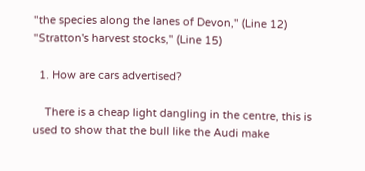"the species along the lanes of Devon," (Line 12) "Stratton's harvest stocks," (Line 15)

  1. How are cars advertised?

    There is a cheap light dangling in the centre, this is used to show that the bull like the Audi make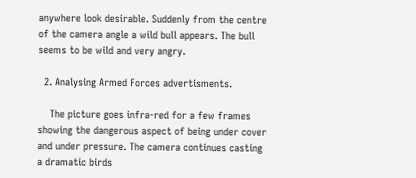anywhere look desirable. Suddenly from the centre of the camera angle a wild bull appears. The bull seems to be wild and very angry.

  2. Analysing Armed Forces advertisments.

    The picture goes infra-red for a few frames showing the dangerous aspect of being under cover and under pressure. The camera continues casting a dramatic birds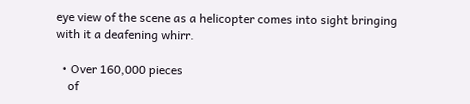eye view of the scene as a helicopter comes into sight bringing with it a deafening whirr.

  • Over 160,000 pieces
    of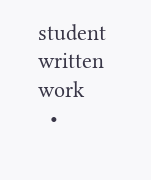student written work
  •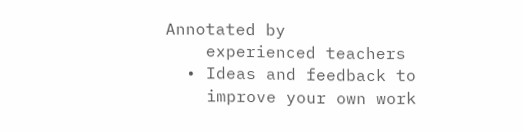Annotated by
    experienced teachers
  • Ideas and feedback to
    improve your own work